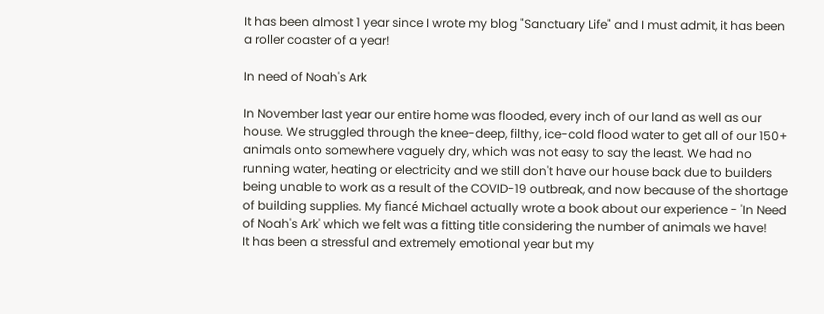It has been almost 1 year since I wrote my blog "Sanctuary Life" and I must admit, it has been a roller coaster of a year!

In need of Noah's Ark

In November last year our entire home was flooded, every inch of our land as well as our house. We struggled through the knee-deep, filthy, ice-cold flood water to get all of our 150+ animals onto somewhere vaguely dry, which was not easy to say the least. We had no running water, heating or electricity and we still don't have our house back due to builders being unable to work as a result of the COVID-19 outbreak, and now because of the shortage of building supplies. My fiancé Michael actually wrote a book about our experience - 'In Need of Noah's Ark' which we felt was a fitting title considering the number of animals we have!
It has been a stressful and extremely emotional year but my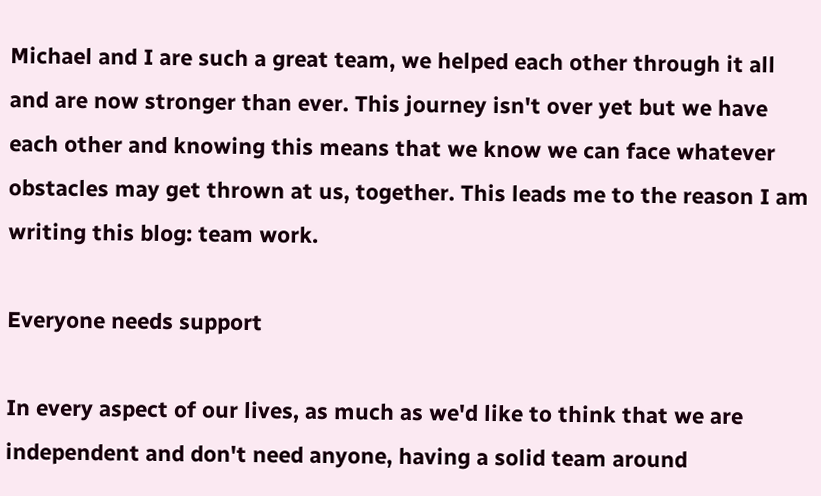Michael and I are such a great team, we helped each other through it all and are now stronger than ever. This journey isn't over yet but we have each other and knowing this means that we know we can face whatever obstacles may get thrown at us, together. This leads me to the reason I am writing this blog: team work.

Everyone needs support

In every aspect of our lives, as much as we'd like to think that we are independent and don't need anyone, having a solid team around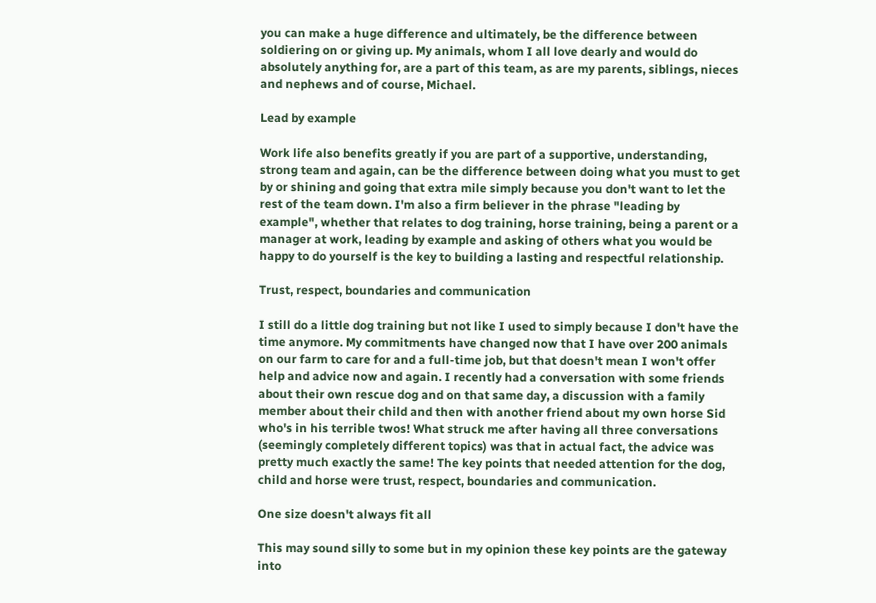you can make a huge difference and ultimately, be the difference between soldiering on or giving up. My animals, whom I all love dearly and would do absolutely anything for, are a part of this team, as are my parents, siblings, nieces and nephews and of course, Michael.

Lead by example

Work life also benefits greatly if you are part of a supportive, understanding, strong team and again, can be the difference between doing what you must to get by or shining and going that extra mile simply because you don't want to let the rest of the team down. I'm also a firm believer in the phrase "leading by example", whether that relates to dog training, horse training, being a parent or a manager at work, leading by example and asking of others what you would be happy to do yourself is the key to building a lasting and respectful relationship.

Trust, respect, boundaries and communication

I still do a little dog training but not like I used to simply because I don't have the time anymore. My commitments have changed now that I have over 200 animals on our farm to care for and a full-time job, but that doesn't mean I won't offer help and advice now and again. I recently had a conversation with some friends about their own rescue dog and on that same day, a discussion with a family member about their child and then with another friend about my own horse Sid who's in his terrible twos! What struck me after having all three conversations (seemingly completely different topics) was that in actual fact, the advice was pretty much exactly the same! The key points that needed attention for the dog, child and horse were trust, respect, boundaries and communication.

One size doesn't always fit all

This may sound silly to some but in my opinion these key points are the gateway into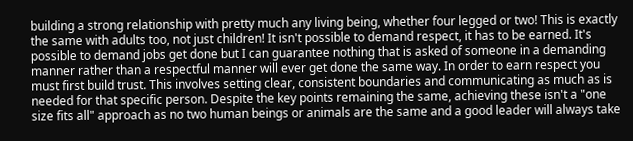building a strong relationship with pretty much any living being, whether four legged or two! This is exactly the same with adults too, not just children! It isn't possible to demand respect, it has to be earned. It's possible to demand jobs get done but I can guarantee nothing that is asked of someone in a demanding manner rather than a respectful manner will ever get done the same way. In order to earn respect you must first build trust. This involves setting clear, consistent boundaries and communicating as much as is needed for that specific person. Despite the key points remaining the same, achieving these isn't a "one size fits all" approach as no two human beings or animals are the same and a good leader will always take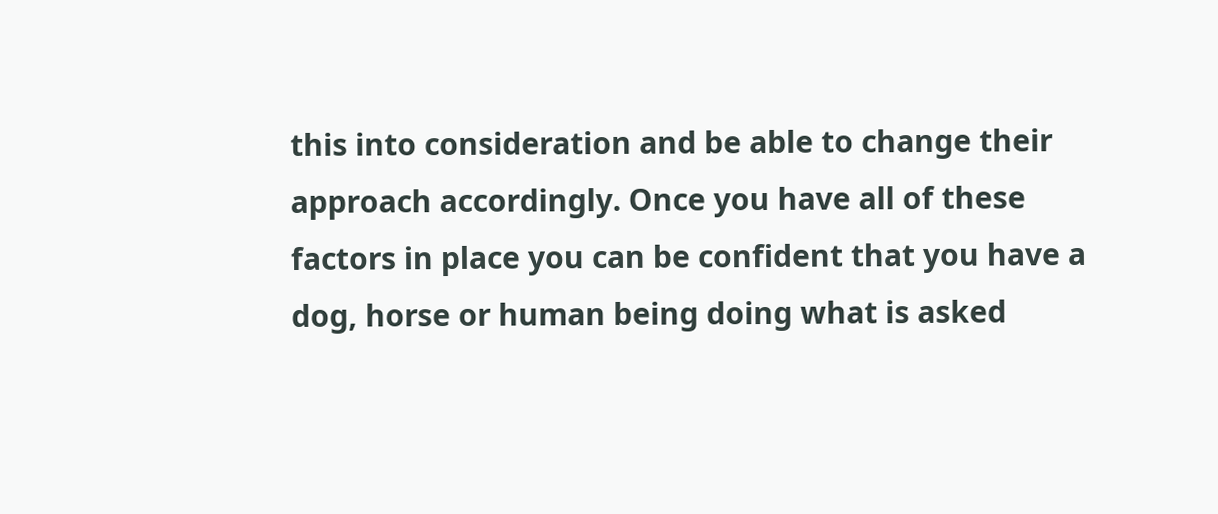this into consideration and be able to change their approach accordingly. Once you have all of these factors in place you can be confident that you have a dog, horse or human being doing what is asked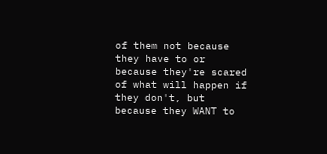of them not because they have to or because they're scared of what will happen if they don't, but because they WANT to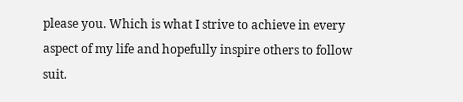please you. Which is what I strive to achieve in every aspect of my life and hopefully inspire others to follow suit.